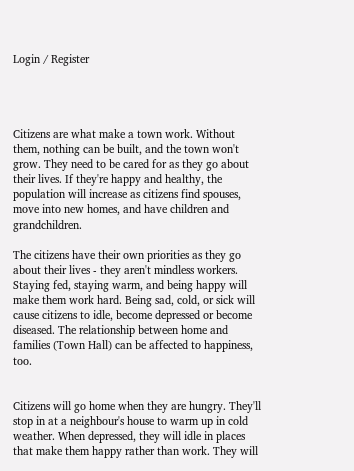Login / Register




Citizens are what make a town work. Without them, nothing can be built, and the town won't grow. They need to be cared for as they go about their lives. If they're happy and healthy, the population will increase as citizens find spouses, move into new homes, and have children and grandchildren.

The citizens have their own priorities as they go about their lives - they aren't mindless workers. Staying fed, staying warm, and being happy will make them work hard. Being sad, cold, or sick will cause citizens to idle, become depressed or become diseased. The relationship between home and families (Town Hall) can be affected to happiness, too.


Citizens will go home when they are hungry. They'll stop in at a neighbour's house to warm up in cold weather. When depressed, they will idle in places that make them happy rather than work. They will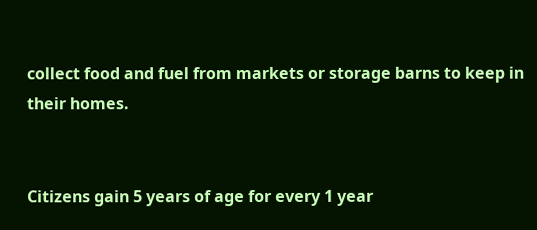collect food and fuel from markets or storage barns to keep in their homes.


Citizens gain 5 years of age for every 1 year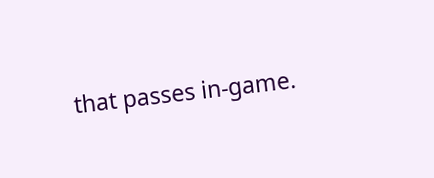that passes in-game.